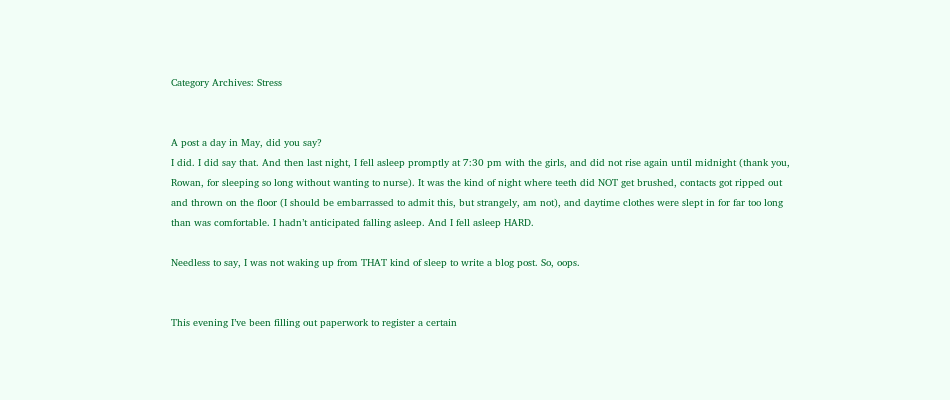Category Archives: Stress


A post a day in May, did you say?
I did. I did say that. And then last night, I fell asleep promptly at 7:30 pm with the girls, and did not rise again until midnight (thank you, Rowan, for sleeping so long without wanting to nurse). It was the kind of night where teeth did NOT get brushed, contacts got ripped out and thrown on the floor (I should be embarrassed to admit this, but strangely, am not), and daytime clothes were slept in for far too long than was comfortable. I hadn’t anticipated falling asleep. And I fell asleep HARD.

Needless to say, I was not waking up from THAT kind of sleep to write a blog post. So, oops.


This evening I’ve been filling out paperwork to register a certain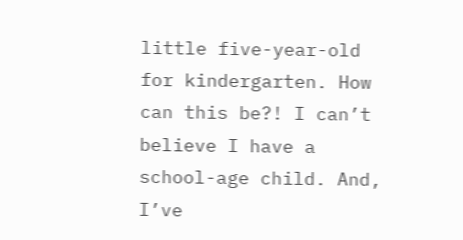little five-year-old for kindergarten. How can this be?! I can’t believe I have a school-age child. And, I’ve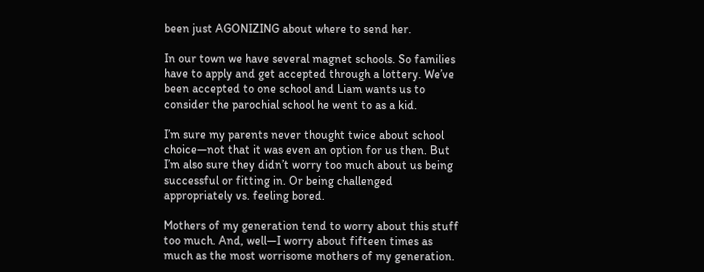been just AGONIZING about where to send her.

In our town we have several magnet schools. So families have to apply and get accepted through a lottery. We’ve been accepted to one school and Liam wants us to consider the parochial school he went to as a kid.

I’m sure my parents never thought twice about school choice—not that it was even an option for us then. But I’m also sure they didn’t worry too much about us being successful or fitting in. Or being challenged appropriately vs. feeling bored.

Mothers of my generation tend to worry about this stuff too much. And, well—I worry about fifteen times as much as the most worrisome mothers of my generation.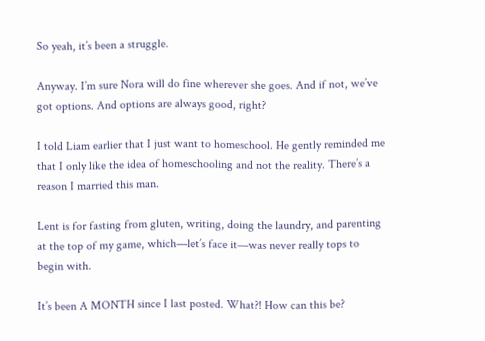So yeah, it’s been a struggle.

Anyway. I’m sure Nora will do fine wherever she goes. And if not, we’ve got options. And options are always good, right?

I told Liam earlier that I just want to homeschool. He gently reminded me that I only like the idea of homeschooling and not the reality. There’s a reason I married this man.

Lent is for fasting from gluten, writing, doing the laundry, and parenting at the top of my game, which—let’s face it—was never really tops to begin with.

It’s been A MONTH since I last posted. What?! How can this be?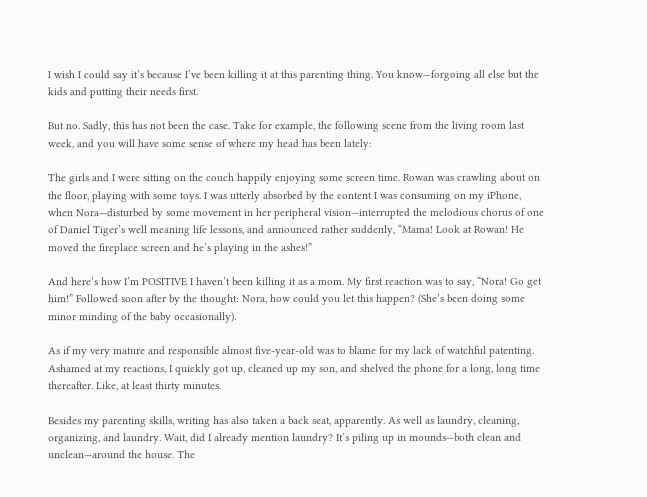I wish I could say it’s because I’ve been killing it at this parenting thing. You know—forgoing all else but the kids and putting their needs first.

But no. Sadly, this has not been the case. Take for example, the following scene from the living room last week, and you will have some sense of where my head has been lately:

The girls and I were sitting on the couch happily enjoying some screen time. Rowan was crawling about on the floor, playing with some toys. I was utterly absorbed by the content I was consuming on my iPhone, when Nora—disturbed by some movement in her peripheral vision—interrupted the melodious chorus of one of Daniel Tiger’s well meaning life lessons, and announced rather suddenly, “Mama! Look at Rowan! He moved the fireplace screen and he’s playing in the ashes!”

And here’s how I’m POSITIVE I haven’t been killing it as a mom. My first reaction was to say, “Nora! Go get him!” Followed soon after by the thought: Nora, how could you let this happen? (She’s been doing some minor minding of the baby occasionally).

As if my very mature and responsible almost five-year-old was to blame for my lack of watchful patenting. Ashamed at my reactions, I quickly got up, cleaned up my son, and shelved the phone for a long, long time thereafter. Like, at least thirty minutes.

Besides my parenting skills, writing has also taken a back seat, apparently. As well as laundry, cleaning, organizing, and laundry. Wait, did I already mention laundry? It’s piling up in mounds—both clean and unclean—around the house. The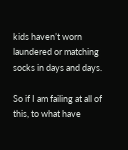kids haven’t worn laundered or matching socks in days and days.

So if I am failing at all of this, to what have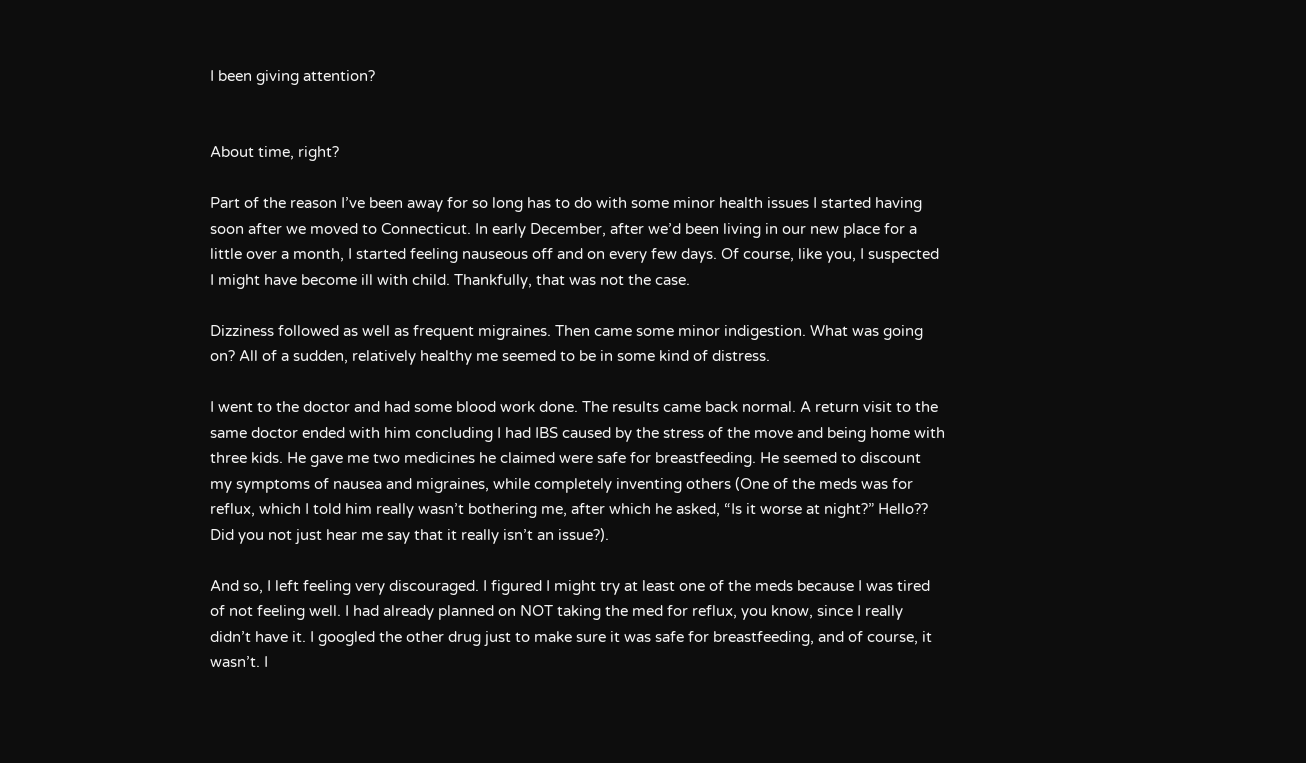I been giving attention?


About time, right?

Part of the reason I’ve been away for so long has to do with some minor health issues I started having soon after we moved to Connecticut. In early December, after we’d been living in our new place for a little over a month, I started feeling nauseous off and on every few days. Of course, like you, I suspected I might have become ill with child. Thankfully, that was not the case.

Dizziness followed as well as frequent migraines. Then came some minor indigestion. What was going on? All of a sudden, relatively healthy me seemed to be in some kind of distress.

I went to the doctor and had some blood work done. The results came back normal. A return visit to the same doctor ended with him concluding I had IBS caused by the stress of the move and being home with three kids. He gave me two medicines he claimed were safe for breastfeeding. He seemed to discount my symptoms of nausea and migraines, while completely inventing others (One of the meds was for reflux, which I told him really wasn’t bothering me, after which he asked, “Is it worse at night?” Hello?? Did you not just hear me say that it really isn’t an issue?).

And so, I left feeling very discouraged. I figured I might try at least one of the meds because I was tired of not feeling well. I had already planned on NOT taking the med for reflux, you know, since I really didn’t have it. I googled the other drug just to make sure it was safe for breastfeeding, and of course, it wasn’t. I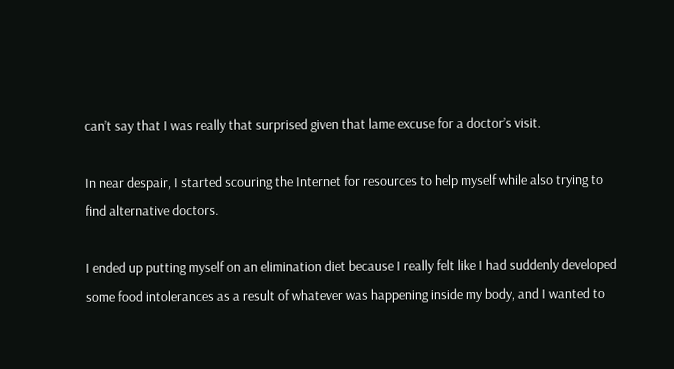can’t say that I was really that surprised given that lame excuse for a doctor’s visit.

In near despair, I started scouring the Internet for resources to help myself while also trying to find alternative doctors.

I ended up putting myself on an elimination diet because I really felt like I had suddenly developed some food intolerances as a result of whatever was happening inside my body, and I wanted to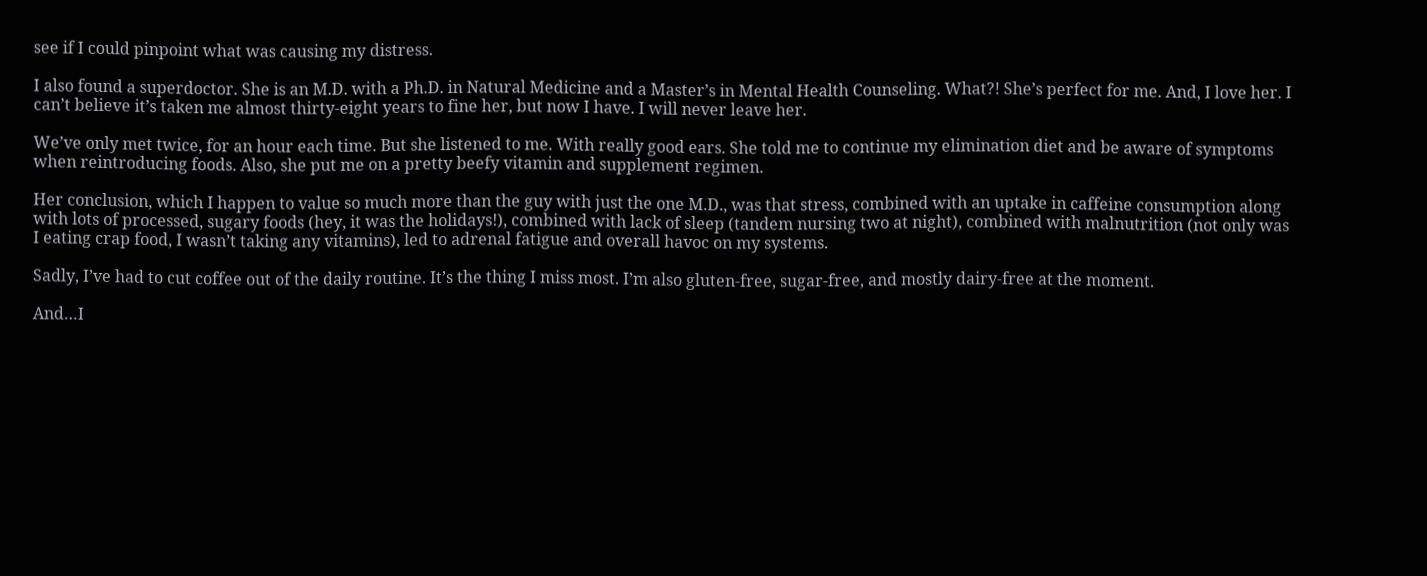see if I could pinpoint what was causing my distress.

I also found a superdoctor. She is an M.D. with a Ph.D. in Natural Medicine and a Master’s in Mental Health Counseling. What?! She’s perfect for me. And, I love her. I can’t believe it’s taken me almost thirty-eight years to fine her, but now I have. I will never leave her.

We’ve only met twice, for an hour each time. But she listened to me. With really good ears. She told me to continue my elimination diet and be aware of symptoms when reintroducing foods. Also, she put me on a pretty beefy vitamin and supplement regimen.

Her conclusion, which I happen to value so much more than the guy with just the one M.D., was that stress, combined with an uptake in caffeine consumption along with lots of processed, sugary foods (hey, it was the holidays!), combined with lack of sleep (tandem nursing two at night), combined with malnutrition (not only was I eating crap food, I wasn’t taking any vitamins), led to adrenal fatigue and overall havoc on my systems.

Sadly, I’ve had to cut coffee out of the daily routine. It’s the thing I miss most. I’m also gluten-free, sugar-free, and mostly dairy-free at the moment.

And…I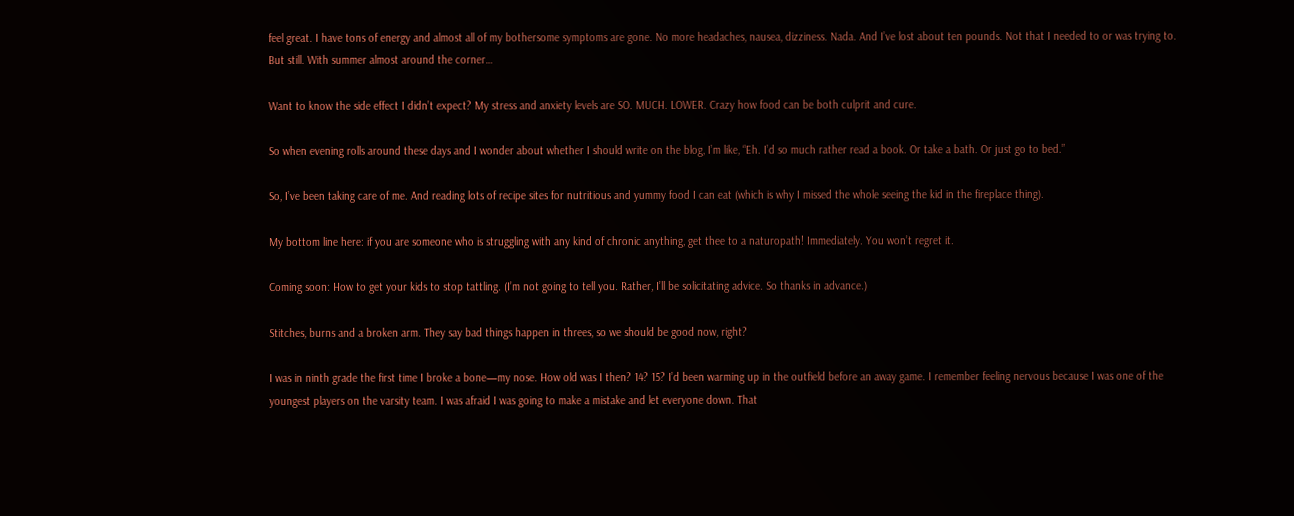feel great. I have tons of energy and almost all of my bothersome symptoms are gone. No more headaches, nausea, dizziness. Nada. And I’ve lost about ten pounds. Not that I needed to or was trying to. But still. With summer almost around the corner…

Want to know the side effect I didn’t expect? My stress and anxiety levels are SO. MUCH. LOWER. Crazy how food can be both culprit and cure.

So when evening rolls around these days and I wonder about whether I should write on the blog, I’m like, “Eh. I’d so much rather read a book. Or take a bath. Or just go to bed.”

So, I’ve been taking care of me. And reading lots of recipe sites for nutritious and yummy food I can eat (which is why I missed the whole seeing the kid in the fireplace thing).

My bottom line here: if you are someone who is struggling with any kind of chronic anything, get thee to a naturopath! Immediately. You won’t regret it.

Coming soon: How to get your kids to stop tattling. (I’m not going to tell you. Rather, I’ll be solicitating advice. So thanks in advance.)

Stitches, burns and a broken arm. They say bad things happen in threes, so we should be good now, right?

I was in ninth grade the first time I broke a bone—my nose. How old was I then? 14? 15? I’d been warming up in the outfield before an away game. I remember feeling nervous because I was one of the youngest players on the varsity team. I was afraid I was going to make a mistake and let everyone down. That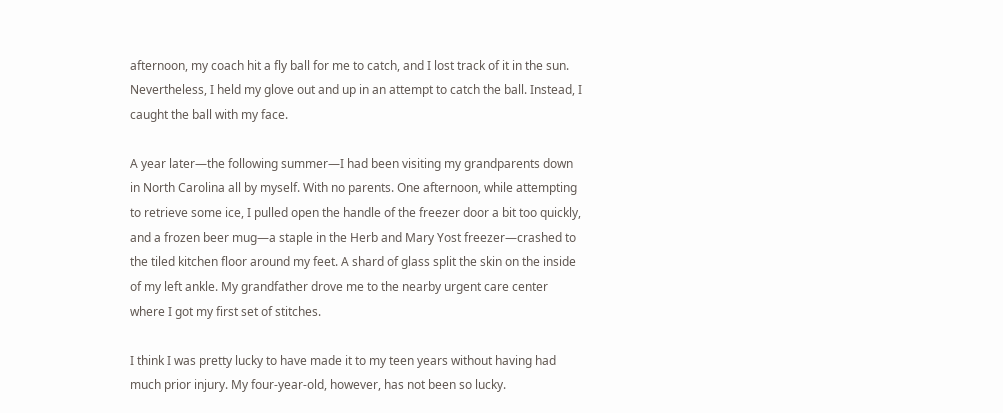afternoon, my coach hit a fly ball for me to catch, and I lost track of it in the sun. Nevertheless, I held my glove out and up in an attempt to catch the ball. Instead, I caught the ball with my face.

A year later—the following summer—I had been visiting my grandparents down in North Carolina all by myself. With no parents. One afternoon, while attempting to retrieve some ice, I pulled open the handle of the freezer door a bit too quickly, and a frozen beer mug—a staple in the Herb and Mary Yost freezer—crashed to the tiled kitchen floor around my feet. A shard of glass split the skin on the inside of my left ankle. My grandfather drove me to the nearby urgent care center where I got my first set of stitches.

I think I was pretty lucky to have made it to my teen years without having had much prior injury. My four-year-old, however, has not been so lucky.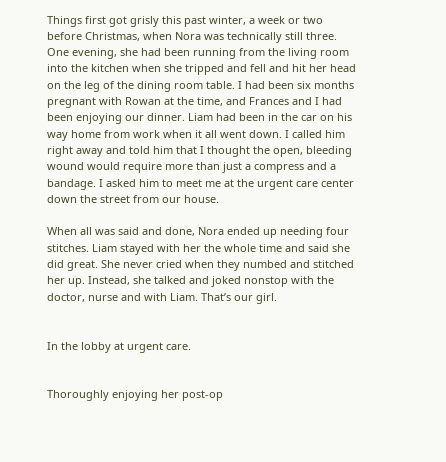Things first got grisly this past winter, a week or two before Christmas, when Nora was technically still three. One evening, she had been running from the living room into the kitchen when she tripped and fell and hit her head on the leg of the dining room table. I had been six months pregnant with Rowan at the time, and Frances and I had been enjoying our dinner. Liam had been in the car on his way home from work when it all went down. I called him right away and told him that I thought the open, bleeding wound would require more than just a compress and a bandage. I asked him to meet me at the urgent care center down the street from our house.

When all was said and done, Nora ended up needing four stitches. Liam stayed with her the whole time and said she did great. She never cried when they numbed and stitched her up. Instead, she talked and joked nonstop with the doctor, nurse and with Liam. That’s our girl.


In the lobby at urgent care.


Thoroughly enjoying her post-op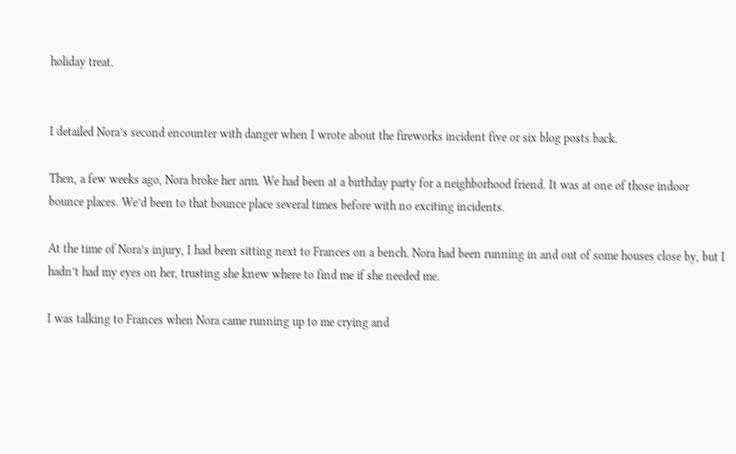holiday treat.


I detailed Nora’s second encounter with danger when I wrote about the fireworks incident five or six blog posts back.

Then, a few weeks ago, Nora broke her arm. We had been at a birthday party for a neighborhood friend. It was at one of those indoor bounce places. We’d been to that bounce place several times before with no exciting incidents.

At the time of Nora’s injury, I had been sitting next to Frances on a bench. Nora had been running in and out of some houses close by, but I hadn’t had my eyes on her, trusting she knew where to find me if she needed me.

I was talking to Frances when Nora came running up to me crying and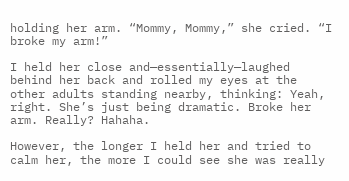holding her arm. “Mommy, Mommy,” she cried. “I broke my arm!”

I held her close and—essentially—laughed behind her back and rolled my eyes at the other adults standing nearby, thinking: Yeah, right. She’s just being dramatic. Broke her arm. Really? Hahaha.

However, the longer I held her and tried to calm her, the more I could see she was really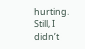hurting. Still, I didn’t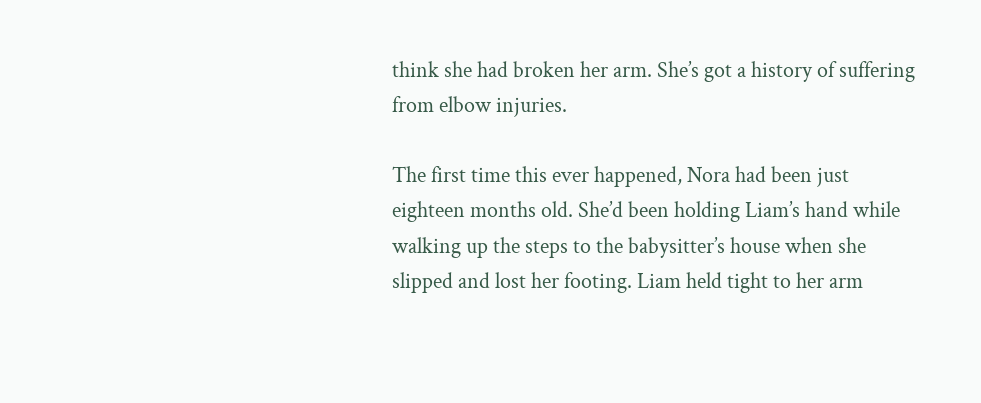think she had broken her arm. She’s got a history of suffering from elbow injuries.

The first time this ever happened, Nora had been just eighteen months old. She’d been holding Liam’s hand while walking up the steps to the babysitter’s house when she slipped and lost her footing. Liam held tight to her arm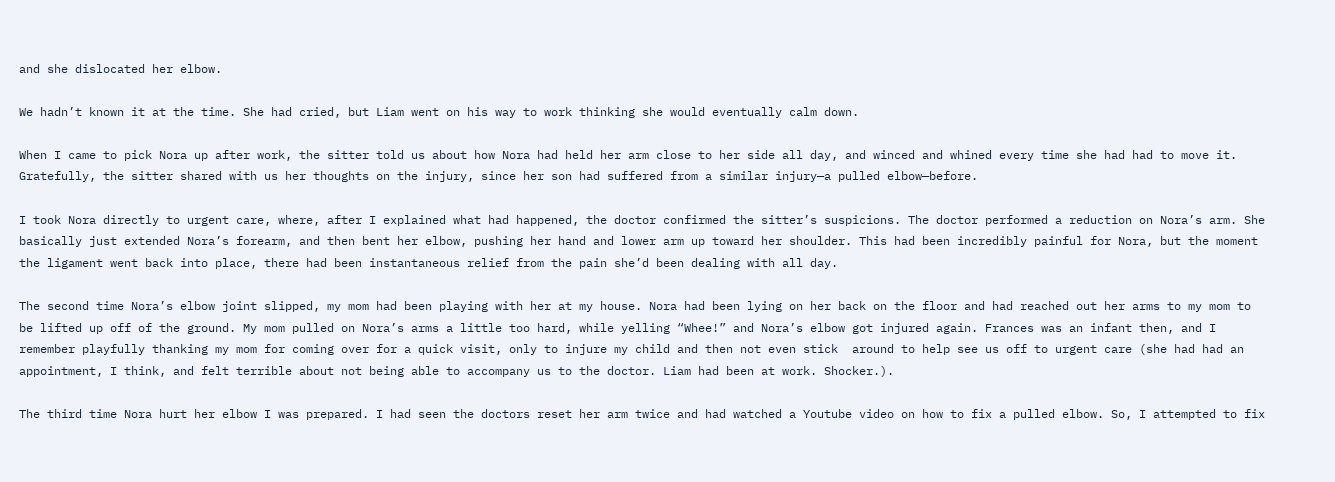and she dislocated her elbow.

We hadn’t known it at the time. She had cried, but Liam went on his way to work thinking she would eventually calm down.

When I came to pick Nora up after work, the sitter told us about how Nora had held her arm close to her side all day, and winced and whined every time she had had to move it. Gratefully, the sitter shared with us her thoughts on the injury, since her son had suffered from a similar injury—a pulled elbow—before.

I took Nora directly to urgent care, where, after I explained what had happened, the doctor confirmed the sitter’s suspicions. The doctor performed a reduction on Nora’s arm. She basically just extended Nora’s forearm, and then bent her elbow, pushing her hand and lower arm up toward her shoulder. This had been incredibly painful for Nora, but the moment the ligament went back into place, there had been instantaneous relief from the pain she’d been dealing with all day.

The second time Nora’s elbow joint slipped, my mom had been playing with her at my house. Nora had been lying on her back on the floor and had reached out her arms to my mom to be lifted up off of the ground. My mom pulled on Nora’s arms a little too hard, while yelling “Whee!” and Nora’s elbow got injured again. Frances was an infant then, and I remember playfully thanking my mom for coming over for a quick visit, only to injure my child and then not even stick  around to help see us off to urgent care (she had had an appointment, I think, and felt terrible about not being able to accompany us to the doctor. Liam had been at work. Shocker.).

The third time Nora hurt her elbow I was prepared. I had seen the doctors reset her arm twice and had watched a Youtube video on how to fix a pulled elbow. So, I attempted to fix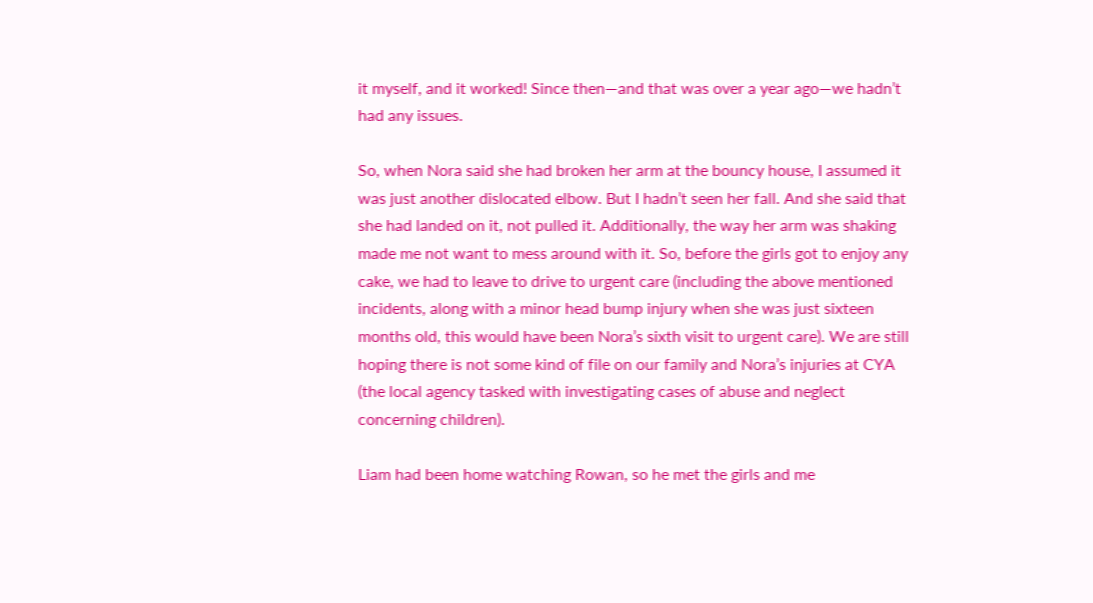it myself, and it worked! Since then—and that was over a year ago—we hadn’t had any issues.

So, when Nora said she had broken her arm at the bouncy house, I assumed it was just another dislocated elbow. But I hadn’t seen her fall. And she said that she had landed on it, not pulled it. Additionally, the way her arm was shaking made me not want to mess around with it. So, before the girls got to enjoy any cake, we had to leave to drive to urgent care (including the above mentioned incidents, along with a minor head bump injury when she was just sixteen months old, this would have been Nora’s sixth visit to urgent care). We are still hoping there is not some kind of file on our family and Nora’s injuries at CYA (the local agency tasked with investigating cases of abuse and neglect concerning children).

Liam had been home watching Rowan, so he met the girls and me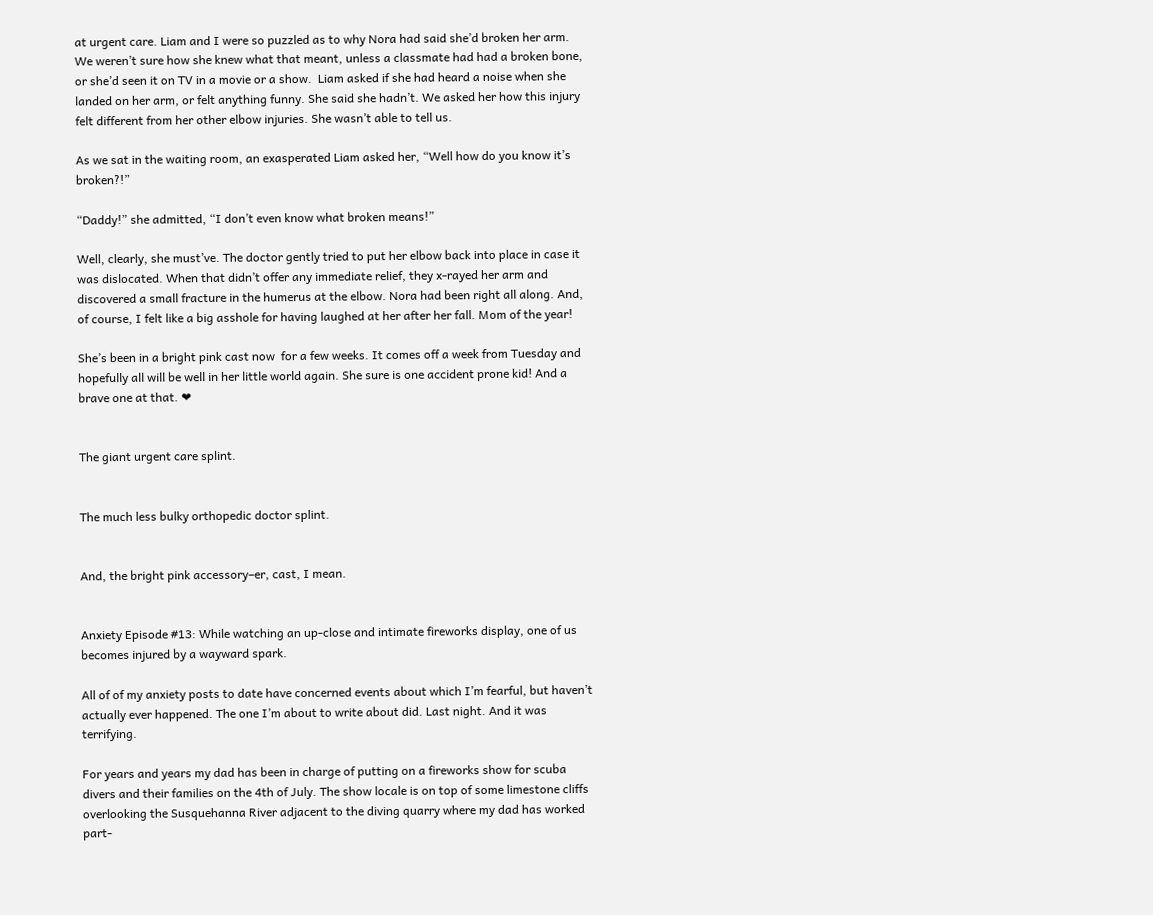at urgent care. Liam and I were so puzzled as to why Nora had said she’d broken her arm. We weren’t sure how she knew what that meant, unless a classmate had had a broken bone, or she’d seen it on TV in a movie or a show.  Liam asked if she had heard a noise when she landed on her arm, or felt anything funny. She said she hadn’t. We asked her how this injury felt different from her other elbow injuries. She wasn’t able to tell us.

As we sat in the waiting room, an exasperated Liam asked her, “Well how do you know it’s broken?!”

“Daddy!” she admitted, “I don’t even know what broken means!”

Well, clearly, she must’ve. The doctor gently tried to put her elbow back into place in case it was dislocated. When that didn’t offer any immediate relief, they x-rayed her arm and discovered a small fracture in the humerus at the elbow. Nora had been right all along. And, of course, I felt like a big asshole for having laughed at her after her fall. Mom of the year!

She’s been in a bright pink cast now  for a few weeks. It comes off a week from Tuesday and hopefully all will be well in her little world again. She sure is one accident prone kid! And a brave one at that. ❤


The giant urgent care splint.


The much less bulky orthopedic doctor splint.


And, the bright pink accessory–er, cast, I mean.


Anxiety Episode #13: While watching an up-close and intimate fireworks display, one of us becomes injured by a wayward spark.

All of of my anxiety posts to date have concerned events about which I’m fearful, but haven’t actually ever happened. The one I’m about to write about did. Last night. And it was terrifying.

For years and years my dad has been in charge of putting on a fireworks show for scuba divers and their families on the 4th of July. The show locale is on top of some limestone cliffs overlooking the Susquehanna River adjacent to the diving quarry where my dad has worked part-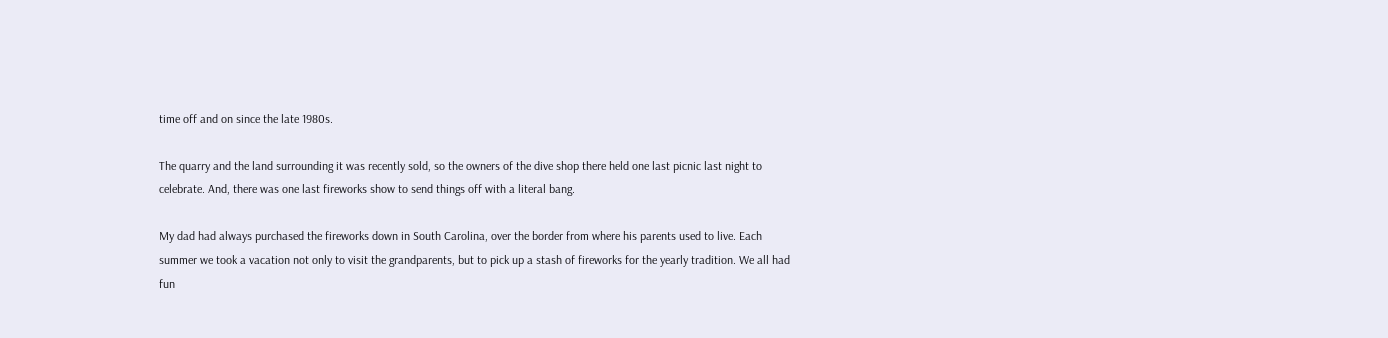time off and on since the late 1980s.

The quarry and the land surrounding it was recently sold, so the owners of the dive shop there held one last picnic last night to celebrate. And, there was one last fireworks show to send things off with a literal bang.

My dad had always purchased the fireworks down in South Carolina, over the border from where his parents used to live. Each summer we took a vacation not only to visit the grandparents, but to pick up a stash of fireworks for the yearly tradition. We all had fun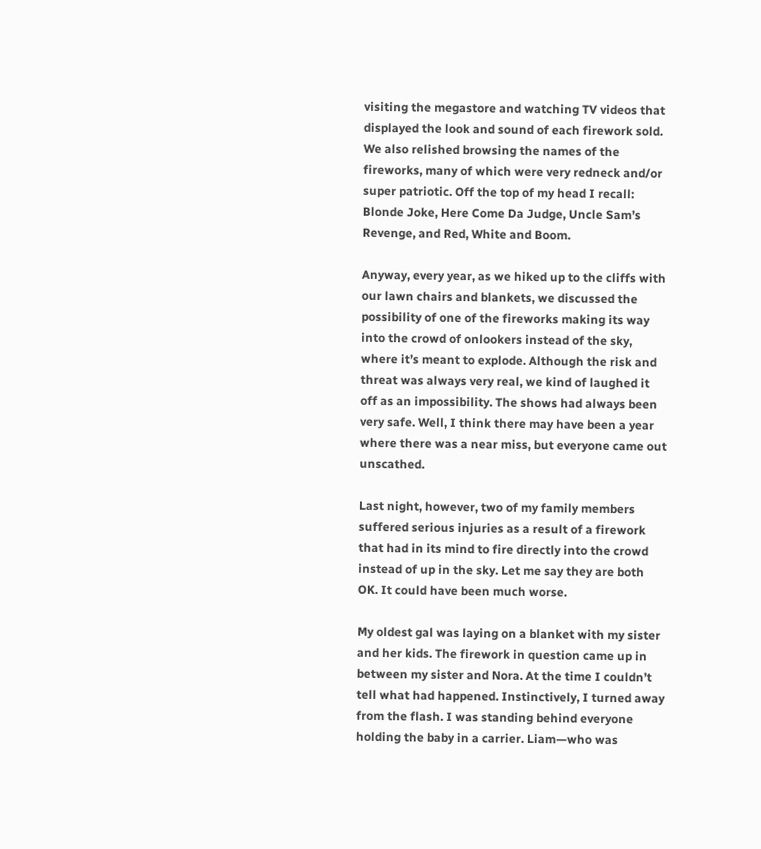visiting the megastore and watching TV videos that displayed the look and sound of each firework sold. We also relished browsing the names of the fireworks, many of which were very redneck and/or super patriotic. Off the top of my head I recall: Blonde Joke, Here Come Da Judge, Uncle Sam’s Revenge, and Red, White and Boom.

Anyway, every year, as we hiked up to the cliffs with our lawn chairs and blankets, we discussed the possibility of one of the fireworks making its way into the crowd of onlookers instead of the sky, where it’s meant to explode. Although the risk and threat was always very real, we kind of laughed it off as an impossibility. The shows had always been very safe. Well, I think there may have been a year where there was a near miss, but everyone came out unscathed.

Last night, however, two of my family members suffered serious injuries as a result of a firework that had in its mind to fire directly into the crowd instead of up in the sky. Let me say they are both OK. It could have been much worse.

My oldest gal was laying on a blanket with my sister and her kids. The firework in question came up in between my sister and Nora. At the time I couldn’t tell what had happened. Instinctively, I turned away from the flash. I was standing behind everyone holding the baby in a carrier. Liam—who was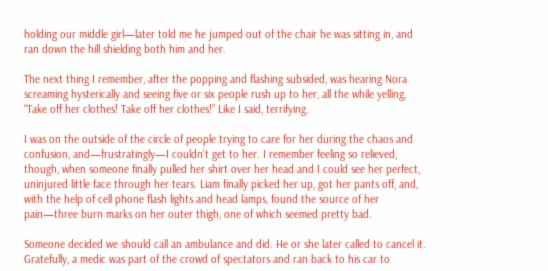holding our middle girl—later told me he jumped out of the chair he was sitting in, and ran down the hill shielding both him and her.

The next thing I remember, after the popping and flashing subsided, was hearing Nora screaming hysterically and seeing five or six people rush up to her, all the while yelling, “Take off her clothes! Take off her clothes!” Like I said, terrifying.

I was on the outside of the circle of people trying to care for her during the chaos and confusion, and—frustratingly—I couldn’t get to her. I remember feeling so relieved, though, when someone finally pulled her shirt over her head and I could see her perfect, uninjured little face through her tears. Liam finally picked her up, got her pants off, and, with the help of cell phone flash lights and head lamps, found the source of her pain—three burn marks on her outer thigh, one of which seemed pretty bad.

Someone decided we should call an ambulance and did. He or she later called to cancel it. Gratefully, a medic was part of the crowd of spectators and ran back to his car to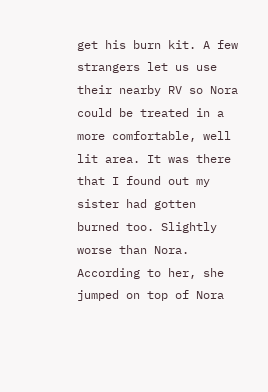get his burn kit. A few strangers let us use their nearby RV so Nora could be treated in a more comfortable, well lit area. It was there that I found out my sister had gotten burned too. Slightly worse than Nora. According to her, she jumped on top of Nora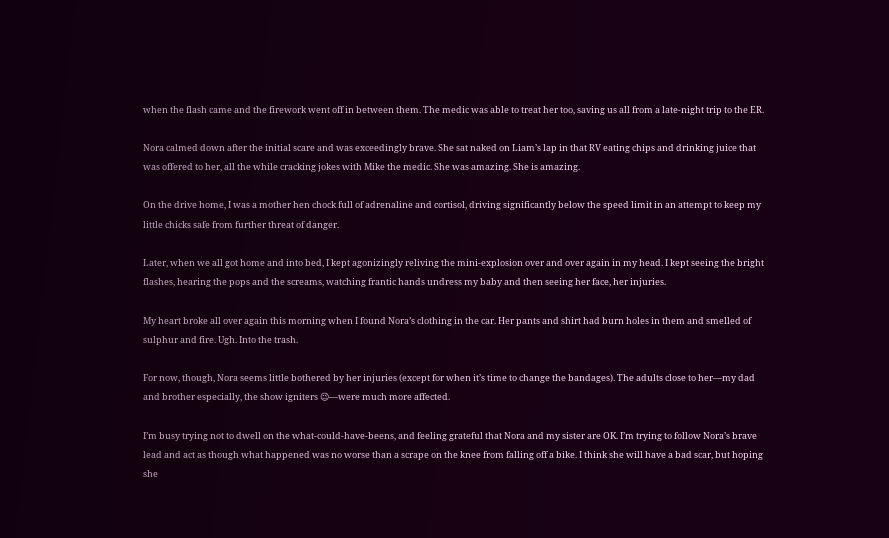when the flash came and the firework went off in between them. The medic was able to treat her too, saving us all from a late-night trip to the ER.

Nora calmed down after the initial scare and was exceedingly brave. She sat naked on Liam’s lap in that RV eating chips and drinking juice that was offered to her, all the while cracking jokes with Mike the medic. She was amazing. She is amazing.

On the drive home, I was a mother hen chock full of adrenaline and cortisol, driving significantly below the speed limit in an attempt to keep my little chicks safe from further threat of danger.

Later, when we all got home and into bed, I kept agonizingly reliving the mini-explosion over and over again in my head. I kept seeing the bright flashes, hearing the pops and the screams, watching frantic hands undress my baby and then seeing her face, her injuries.

My heart broke all over again this morning when I found Nora’s clothing in the car. Her pants and shirt had burn holes in them and smelled of sulphur and fire. Ugh. Into the trash.

For now, though, Nora seems little bothered by her injuries (except for when it’s time to change the bandages). The adults close to her—my dad and brother especially, the show igniters 😉—were much more affected.

I’m busy trying not to dwell on the what-could-have-beens, and feeling grateful that Nora and my sister are OK. I’m trying to follow Nora’s brave lead and act as though what happened was no worse than a scrape on the knee from falling off a bike. I think she will have a bad scar, but hoping she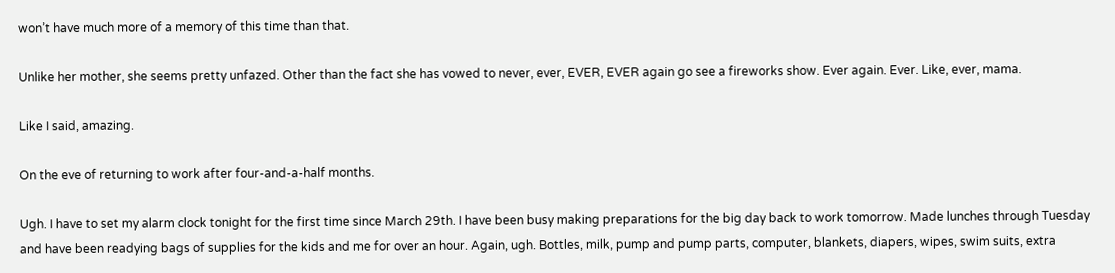won’t have much more of a memory of this time than that.

Unlike her mother, she seems pretty unfazed. Other than the fact she has vowed to never, ever, EVER, EVER again go see a fireworks show. Ever again. Ever. Like, ever, mama.

Like I said, amazing.

On the eve of returning to work after four-and-a-half months.

Ugh. I have to set my alarm clock tonight for the first time since March 29th. I have been busy making preparations for the big day back to work tomorrow. Made lunches through Tuesday and have been readying bags of supplies for the kids and me for over an hour. Again, ugh. Bottles, milk, pump and pump parts, computer, blankets, diapers, wipes, swim suits, extra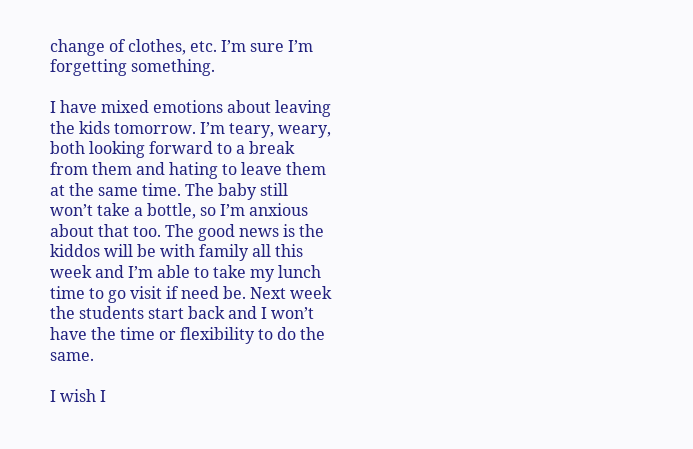change of clothes, etc. I’m sure I’m forgetting something.

I have mixed emotions about leaving the kids tomorrow. I’m teary, weary, both looking forward to a break from them and hating to leave them at the same time. The baby still won’t take a bottle, so I’m anxious about that too. The good news is the kiddos will be with family all this week and I’m able to take my lunch time to go visit if need be. Next week the students start back and I won’t have the time or flexibility to do the same.

I wish I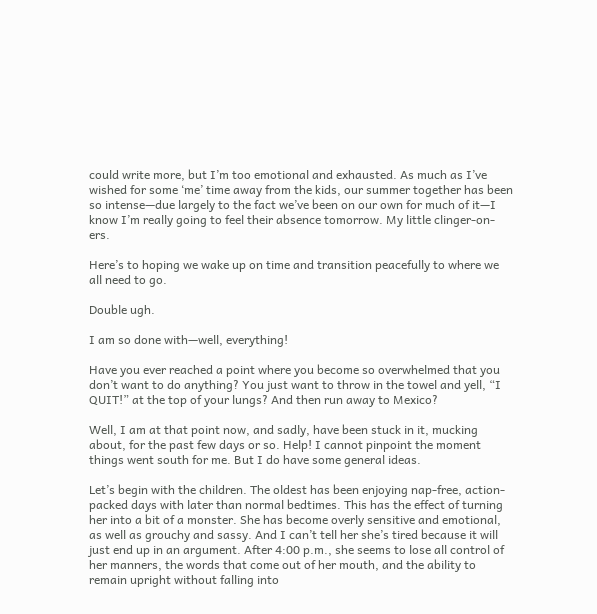could write more, but I’m too emotional and exhausted. As much as I’ve wished for some ‘me’ time away from the kids, our summer together has been so intense—due largely to the fact we’ve been on our own for much of it—I know I’m really going to feel their absence tomorrow. My little clinger-on-ers.

Here’s to hoping we wake up on time and transition peacefully to where we all need to go.

Double ugh.

I am so done with—well, everything!

Have you ever reached a point where you become so overwhelmed that you don’t want to do anything? You just want to throw in the towel and yell, “I QUIT!” at the top of your lungs? And then run away to Mexico?

Well, I am at that point now, and sadly, have been stuck in it, mucking about, for the past few days or so. Help! I cannot pinpoint the moment things went south for me. But I do have some general ideas.

Let’s begin with the children. The oldest has been enjoying nap-free, action-packed days with later than normal bedtimes. This has the effect of turning her into a bit of a monster. She has become overly sensitive and emotional, as well as grouchy and sassy. And I can’t tell her she’s tired because it will just end up in an argument. After 4:00 p.m., she seems to lose all control of her manners, the words that come out of her mouth, and the ability to remain upright without falling into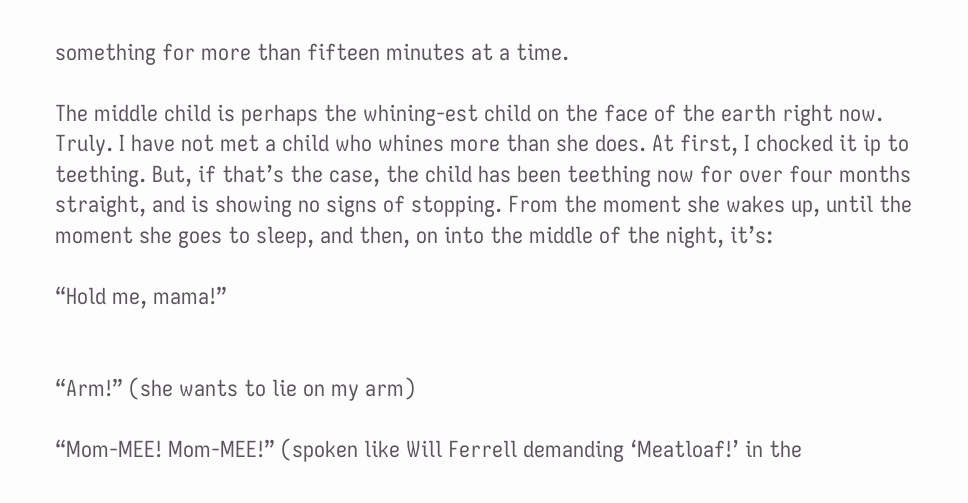something for more than fifteen minutes at a time.

The middle child is perhaps the whining-est child on the face of the earth right now. Truly. I have not met a child who whines more than she does. At first, I chocked it ip to teething. But, if that’s the case, the child has been teething now for over four months straight, and is showing no signs of stopping. From the moment she wakes up, until the moment she goes to sleep, and then, on into the middle of the night, it’s:

“Hold me, mama!”


“Arm!” (she wants to lie on my arm)

“Mom-MEE! Mom-MEE!” (spoken like Will Ferrell demanding ‘Meatloaf!’ in the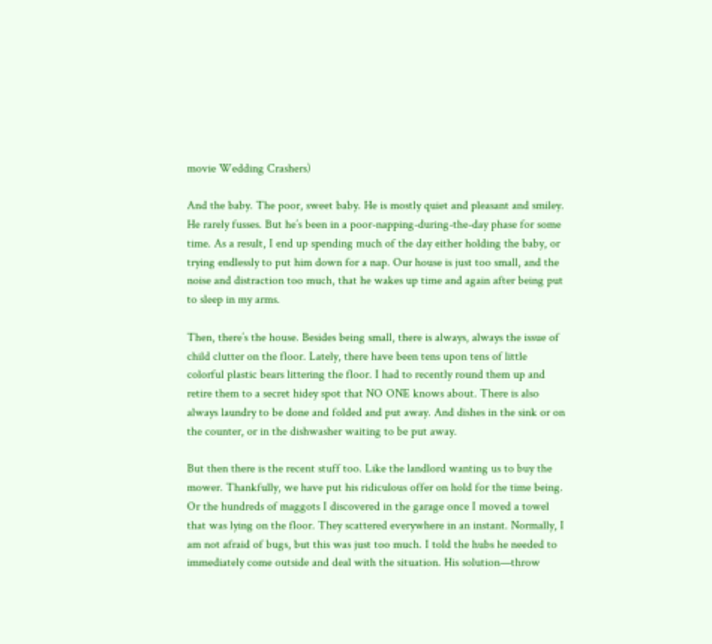movie Wedding Crashers)

And the baby. The poor, sweet baby. He is mostly quiet and pleasant and smiley. He rarely fusses. But he’s been in a poor-napping-during-the-day phase for some time. As a result, I end up spending much of the day either holding the baby, or trying endlessly to put him down for a nap. Our house is just too small, and the noise and distraction too much, that he wakes up time and again after being put to sleep in my arms.

Then, there’s the house. Besides being small, there is always, always the issue of child clutter on the floor. Lately, there have been tens upon tens of little colorful plastic bears littering the floor. I had to recently round them up and retire them to a secret hidey spot that NO ONE knows about. There is also always laundry to be done and folded and put away. And dishes in the sink or on the counter, or in the dishwasher waiting to be put away.

But then there is the recent stuff too. Like the landlord wanting us to buy the mower. Thankfully, we have put his ridiculous offer on hold for the time being. Or the hundreds of maggots I discovered in the garage once I moved a towel that was lying on the floor. They scattered everywhere in an instant. Normally, I am not afraid of bugs, but this was just too much. I told the hubs he needed to immediately come outside and deal with the situation. His solution—throw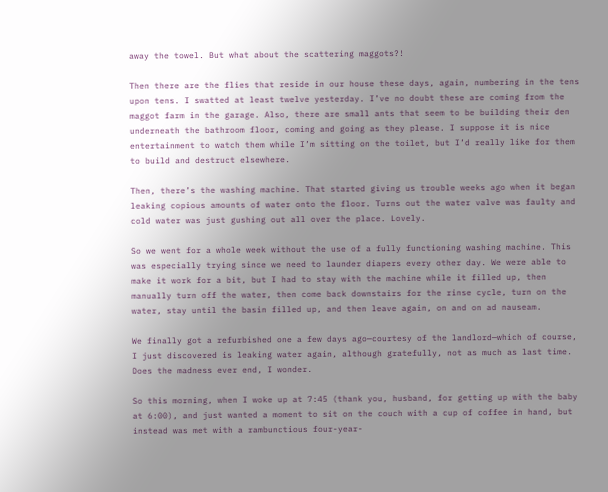away the towel. But what about the scattering maggots?!

Then there are the flies that reside in our house these days, again, numbering in the tens upon tens. I swatted at least twelve yesterday. I’ve no doubt these are coming from the maggot farm in the garage. Also, there are small ants that seem to be building their den underneath the bathroom floor, coming and going as they please. I suppose it is nice entertainment to watch them while I’m sitting on the toilet, but I’d really like for them to build and destruct elsewhere.

Then, there’s the washing machine. That started giving us trouble weeks ago when it began leaking copious amounts of water onto the floor. Turns out the water valve was faulty and cold water was just gushing out all over the place. Lovely.

So we went for a whole week without the use of a fully functioning washing machine. This was especially trying since we need to launder diapers every other day. We were able to make it work for a bit, but I had to stay with the machine while it filled up, then manually turn off the water, then come back downstairs for the rinse cycle, turn on the water, stay until the basin filled up, and then leave again, on and on ad nauseam.

We finally got a refurbished one a few days ago—courtesy of the landlord—which of course, I just discovered is leaking water again, although gratefully, not as much as last time. Does the madness ever end, I wonder.

So this morning, when I woke up at 7:45 (thank you, husband, for getting up with the baby at 6:00), and just wanted a moment to sit on the couch with a cup of coffee in hand, but instead was met with a rambunctious four-year-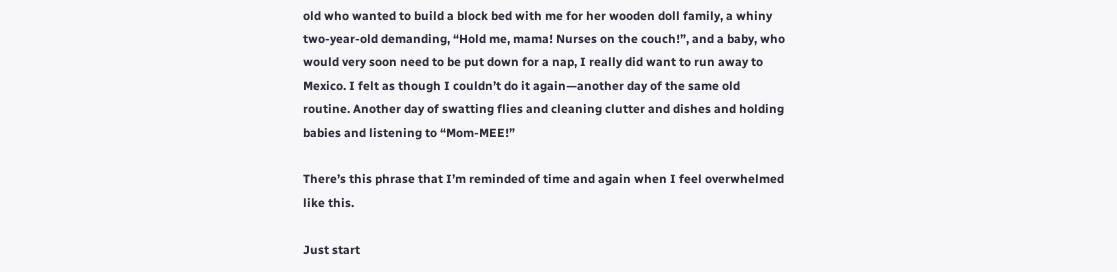old who wanted to build a block bed with me for her wooden doll family, a whiny two-year-old demanding, “Hold me, mama! Nurses on the couch!”, and a baby, who would very soon need to be put down for a nap, I really did want to run away to Mexico. I felt as though I couldn’t do it again—another day of the same old routine. Another day of swatting flies and cleaning clutter and dishes and holding babies and listening to “Mom-MEE!”

There’s this phrase that I’m reminded of time and again when I feel overwhelmed like this.

Just start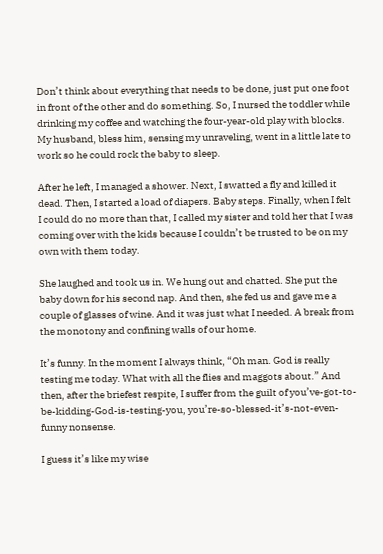Don’t think about everything that needs to be done, just put one foot in front of the other and do something. So, I nursed the toddler while drinking my coffee and watching the four-year-old play with blocks. My husband, bless him, sensing my unraveling, went in a little late to work so he could rock the baby to sleep.

After he left, I managed a shower. Next, I swatted a fly and killed it dead. Then, I started a load of diapers. Baby steps. Finally, when I felt I could do no more than that, I called my sister and told her that I was coming over with the kids because I couldn’t be trusted to be on my own with them today.

She laughed and took us in. We hung out and chatted. She put the baby down for his second nap. And then, she fed us and gave me a couple of glasses of wine. And it was just what I needed. A break from the monotony and confining walls of our home.

It’s funny. In the moment I always think, “Oh man. God is really testing me today. What with all the flies and maggots about.” And then, after the briefest respite, I suffer from the guilt of you’ve-got-to-be-kidding-God-is-testing-you, you’re-so-blessed-it’s-not-even-funny nonsense.

I guess it’s like my wise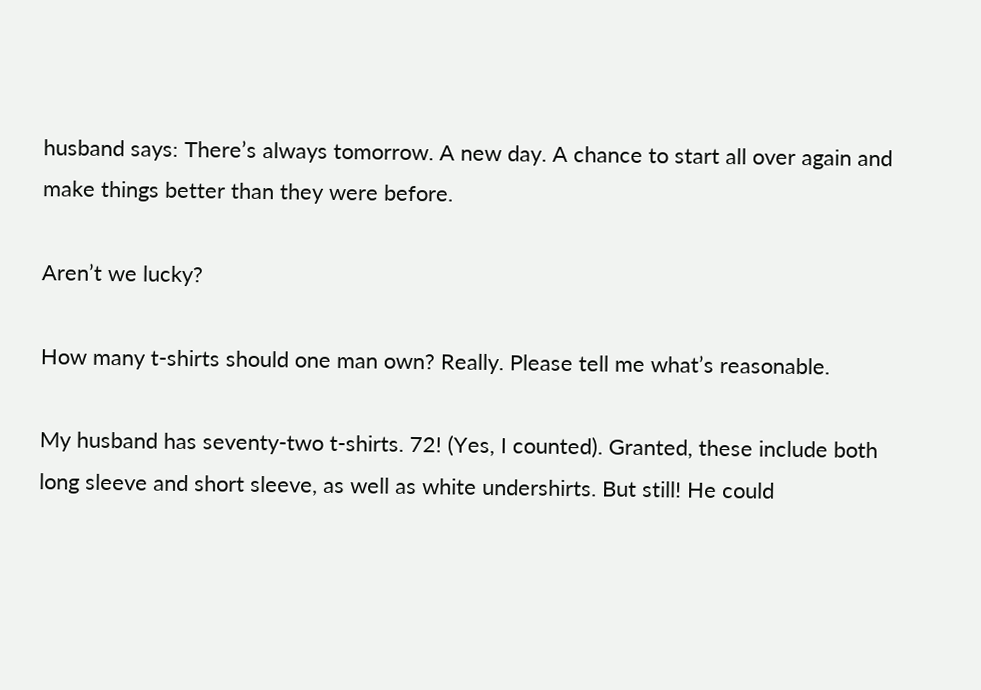husband says: There’s always tomorrow. A new day. A chance to start all over again and make things better than they were before.

Aren’t we lucky?

How many t-shirts should one man own? Really. Please tell me what’s reasonable.

My husband has seventy-two t-shirts. 72! (Yes, I counted). Granted, these include both long sleeve and short sleeve, as well as white undershirts. But still! He could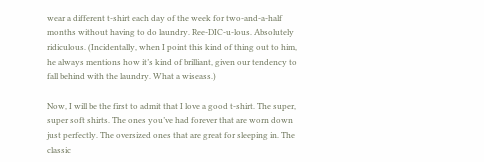wear a different t-shirt each day of the week for two-and-a-half months without having to do laundry. Ree-DIC-u-lous. Absolutely ridiculous. (Incidentally, when I point this kind of thing out to him, he always mentions how it’s kind of brilliant, given our tendency to fall behind with the laundry. What a wiseass.)

Now, I will be the first to admit that I love a good t-shirt. The super, super soft shirts. The ones you’ve had forever that are worn down just perfectly. The oversized ones that are great for sleeping in. The classic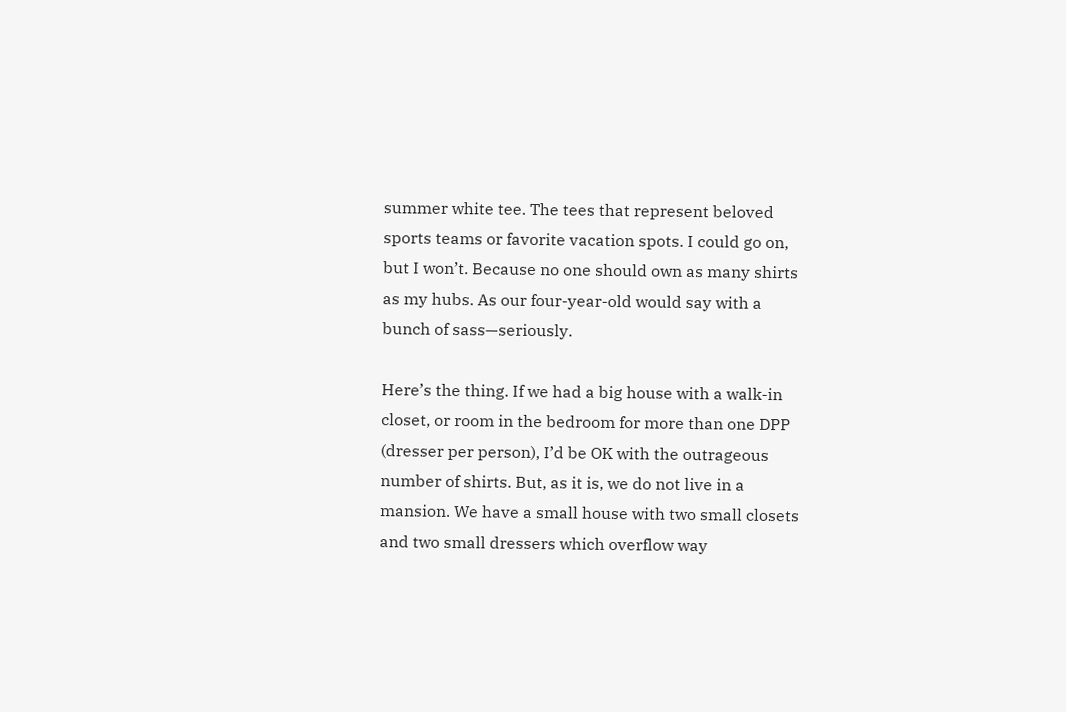summer white tee. The tees that represent beloved sports teams or favorite vacation spots. I could go on, but I won’t. Because no one should own as many shirts as my hubs. As our four-year-old would say with a bunch of sass—seriously.

Here’s the thing. If we had a big house with a walk-in closet, or room in the bedroom for more than one DPP (dresser per person), I’d be OK with the outrageous number of shirts. But, as it is, we do not live in a mansion. We have a small house with two small closets and two small dressers which overflow way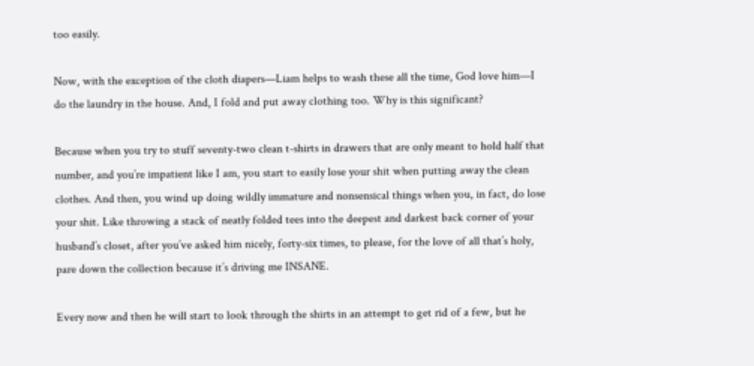too easily.

Now, with the exception of the cloth diapers—Liam helps to wash these all the time, God love him—I do the laundry in the house. And, I fold and put away clothing too. Why is this significant?

Because when you try to stuff seventy-two clean t-shirts in drawers that are only meant to hold half that number, and you’re impatient like I am, you start to easily lose your shit when putting away the clean clothes. And then, you wind up doing wildly immature and nonsensical things when you, in fact, do lose your shit. Like throwing a stack of neatly folded tees into the deepest and darkest back corner of your husband’s closet, after you’ve asked him nicely, forty-six times, to please, for the love of all that’s holy, pare down the collection because it’s driving me INSANE.

Every now and then he will start to look through the shirts in an attempt to get rid of a few, but he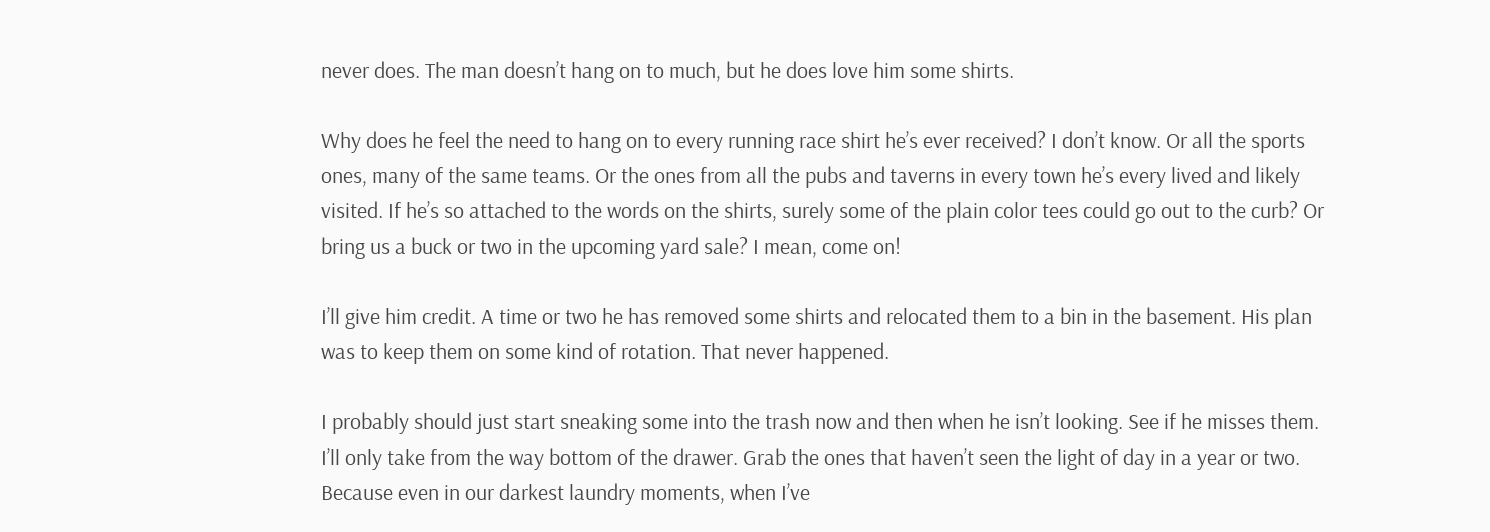never does. The man doesn’t hang on to much, but he does love him some shirts.

Why does he feel the need to hang on to every running race shirt he’s ever received? I don’t know. Or all the sports ones, many of the same teams. Or the ones from all the pubs and taverns in every town he’s every lived and likely visited. If he’s so attached to the words on the shirts, surely some of the plain color tees could go out to the curb? Or bring us a buck or two in the upcoming yard sale? I mean, come on!

I’ll give him credit. A time or two he has removed some shirts and relocated them to a bin in the basement. His plan was to keep them on some kind of rotation. That never happened.

I probably should just start sneaking some into the trash now and then when he isn’t looking. See if he misses them. I’ll only take from the way bottom of the drawer. Grab the ones that haven’t seen the light of day in a year or two. Because even in our darkest laundry moments, when I’ve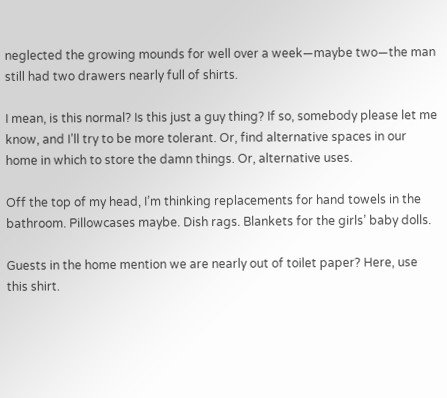neglected the growing mounds for well over a week—maybe two—the man still had two drawers nearly full of shirts.

I mean, is this normal? Is this just a guy thing? If so, somebody please let me know, and I’ll try to be more tolerant. Or, find alternative spaces in our home in which to store the damn things. Or, alternative uses.

Off the top of my head, I’m thinking replacements for hand towels in the bathroom. Pillowcases maybe. Dish rags. Blankets for the girls’ baby dolls.

Guests in the home mention we are nearly out of toilet paper? Here, use this shirt.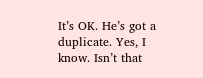It’s OK. He’s got a duplicate. Yes, I know. Isn’t that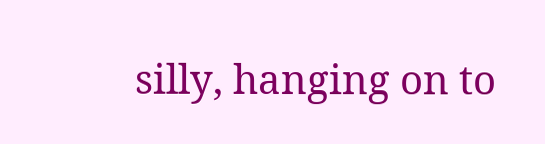silly, hanging on to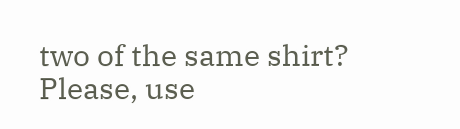two of the same shirt? Please, use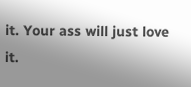it. Your ass will just love it.